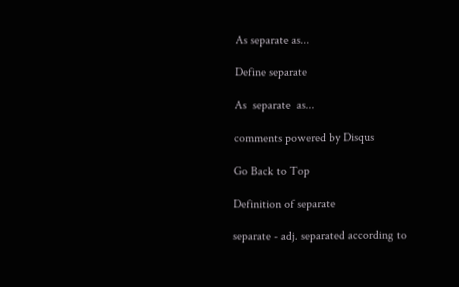As separate as...

Define separate

As  separate  as...

comments powered by Disqus

Go Back to Top

Definition of separate

separate - adj. separated according to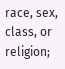race, sex, class, or religion;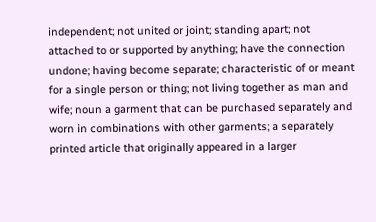independent; not united or joint; standing apart; not attached to or supported by anything; have the connection undone; having become separate; characteristic of or meant for a single person or thing; not living together as man and wife; noun a garment that can be purchased separately and worn in combinations with other garments; a separately printed article that originally appeared in a larger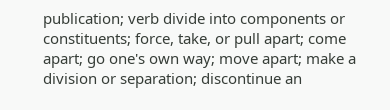publication; verb divide into components or constituents; force, take, or pull apart; come apart; go one's own way; move apart; make a division or separation; discontinue an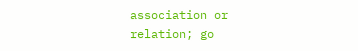association or relation; go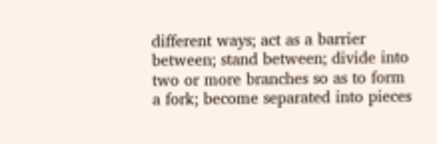different ways; act as a barrier between; stand between; divide into two or more branches so as to form a fork; become separated into pieces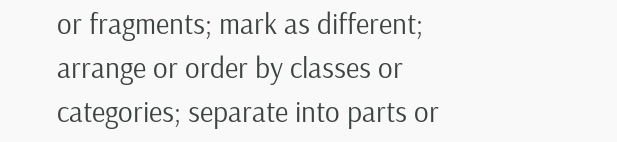or fragments; mark as different; arrange or order by classes or categories; separate into parts or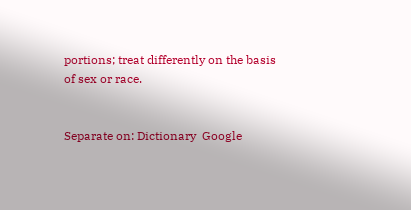portions; treat differently on the basis of sex or race.


Separate on: Dictionary  Google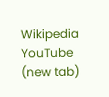Wikipedia  YouTube (new tab)